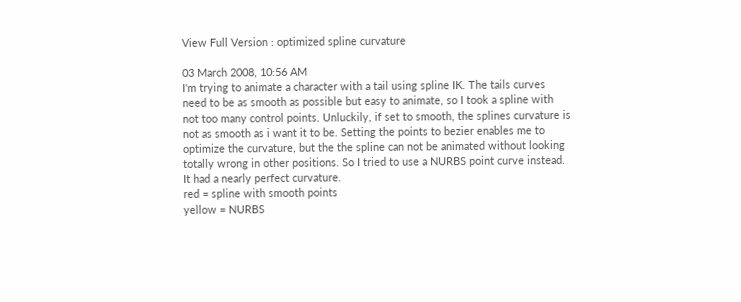View Full Version : optimized spline curvature

03 March 2008, 10:56 AM
I'm trying to animate a character with a tail using spline IK. The tails curves need to be as smooth as possible but easy to animate, so I took a spline with not too many control points. Unluckily, if set to smooth, the splines curvature is not as smooth as i want it to be. Setting the points to bezier enables me to optimize the curvature, but the the spline can not be animated without looking totally wrong in other positions. So I tried to use a NURBS point curve instead. It had a nearly perfect curvature.
red = spline with smooth points
yellow = NURBS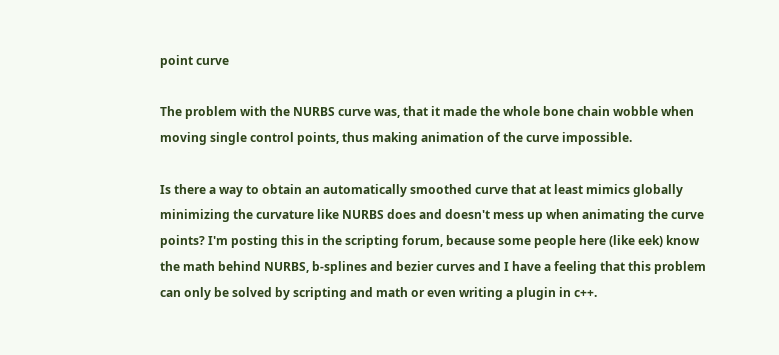point curve

The problem with the NURBS curve was, that it made the whole bone chain wobble when moving single control points, thus making animation of the curve impossible.

Is there a way to obtain an automatically smoothed curve that at least mimics globally minimizing the curvature like NURBS does and doesn't mess up when animating the curve points? I'm posting this in the scripting forum, because some people here (like eek) know the math behind NURBS, b-splines and bezier curves and I have a feeling that this problem can only be solved by scripting and math or even writing a plugin in c++.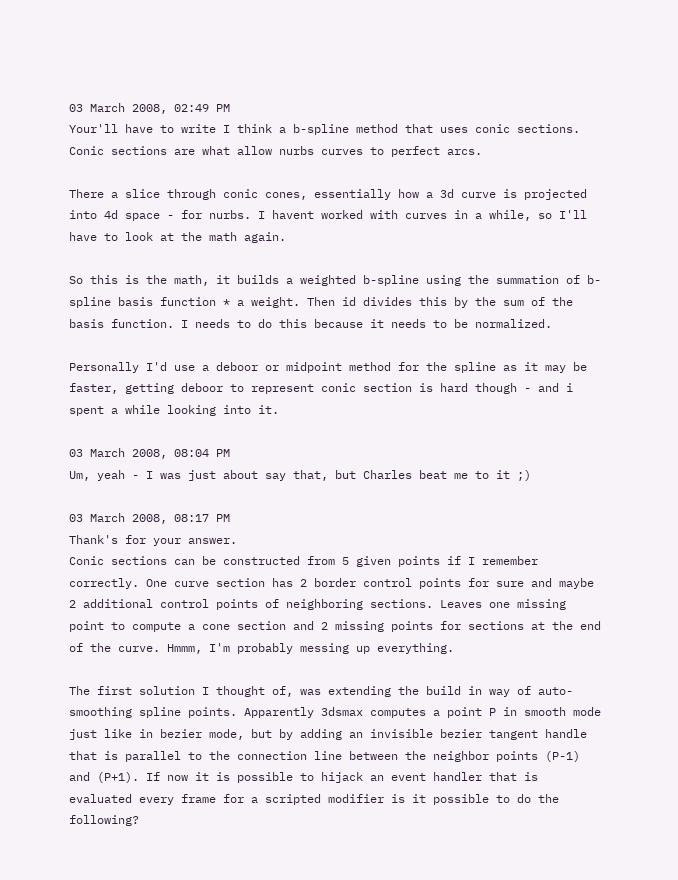03 March 2008, 02:49 PM
Your'll have to write I think a b-spline method that uses conic sections. Conic sections are what allow nurbs curves to perfect arcs.

There a slice through conic cones, essentially how a 3d curve is projected into 4d space - for nurbs. I havent worked with curves in a while, so I'll have to look at the math again.

So this is the math, it builds a weighted b-spline using the summation of b-spline basis function * a weight. Then id divides this by the sum of the basis function. I needs to do this because it needs to be normalized.

Personally I'd use a deboor or midpoint method for the spline as it may be faster, getting deboor to represent conic section is hard though - and i spent a while looking into it.

03 March 2008, 08:04 PM
Um, yeah - I was just about say that, but Charles beat me to it ;)

03 March 2008, 08:17 PM
Thank's for your answer.
Conic sections can be constructed from 5 given points if I remember correctly. One curve section has 2 border control points for sure and maybe 2 additional control points of neighboring sections. Leaves one missing point to compute a cone section and 2 missing points for sections at the end of the curve. Hmmm, I'm probably messing up everything.

The first solution I thought of, was extending the build in way of auto-smoothing spline points. Apparently 3dsmax computes a point P in smooth mode just like in bezier mode, but by adding an invisible bezier tangent handle that is parallel to the connection line between the neighbor points (P-1) and (P+1). If now it is possible to hijack an event handler that is evaluated every frame for a scripted modifier is it possible to do the following?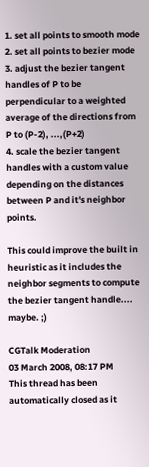1. set all points to smooth mode
2. set all points to bezier mode
3. adjust the bezier tangent handles of P to be perpendicular to a weighted average of the directions from P to (P-2), ...,(P+2)
4. scale the bezier tangent handles with a custom value depending on the distances between P and it's neighbor points.

This could improve the built in heuristic as it includes the neighbor segments to compute the bezier tangent handle.... maybe. ;)

CGTalk Moderation
03 March 2008, 08:17 PM
This thread has been automatically closed as it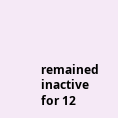remained inactive for 12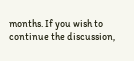months. If you wish to continue the discussion,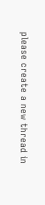please create a new thread in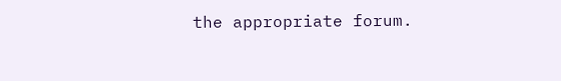the appropriate forum.